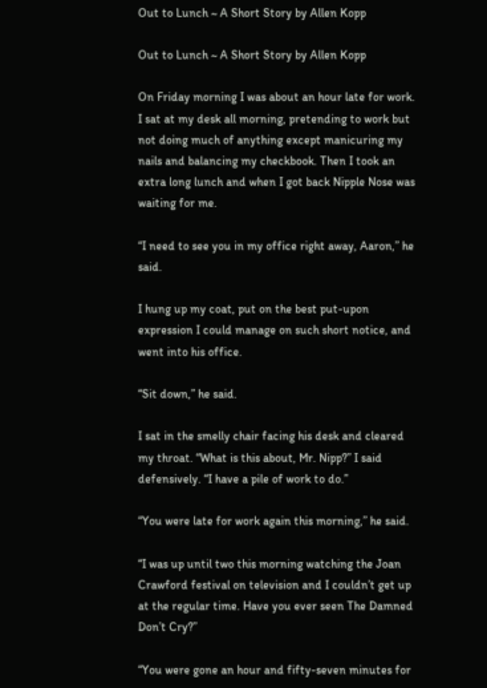Out to Lunch ~ A Short Story by Allen Kopp

Out to Lunch ~ A Short Story by Allen Kopp

On Friday morning I was about an hour late for work. I sat at my desk all morning, pretending to work but not doing much of anything except manicuring my nails and balancing my checkbook. Then I took an extra long lunch and when I got back Nipple Nose was waiting for me.

“I need to see you in my office right away, Aaron,” he said.

I hung up my coat, put on the best put-upon expression I could manage on such short notice, and went into his office.

“Sit down,” he said.

I sat in the smelly chair facing his desk and cleared my throat. “What is this about, Mr. Nipp?” I said defensively. “I have a pile of work to do.”

“You were late for work again this morning,” he said.

“I was up until two this morning watching the Joan Crawford festival on television and I couldn’t get up at the regular time. Have you ever seen The Damned Don’t Cry?”

“You were gone an hour and fifty-seven minutes for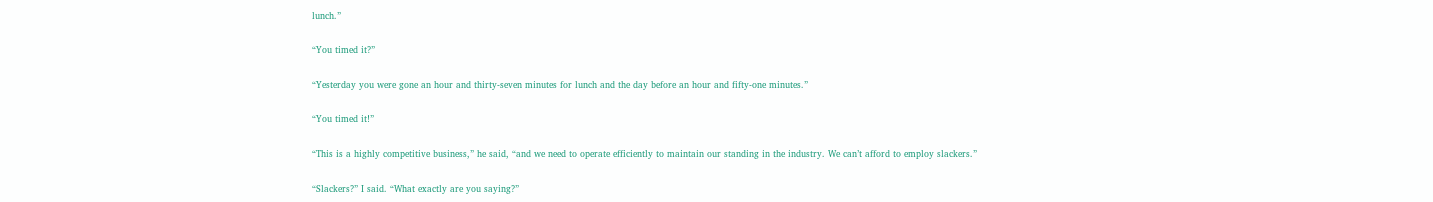lunch.”

“You timed it?”

“Yesterday you were gone an hour and thirty-seven minutes for lunch and the day before an hour and fifty-one minutes.”

“You timed it!”

“This is a highly competitive business,” he said, “and we need to operate efficiently to maintain our standing in the industry. We can’t afford to employ slackers.”

“Slackers?” I said. “What exactly are you saying?”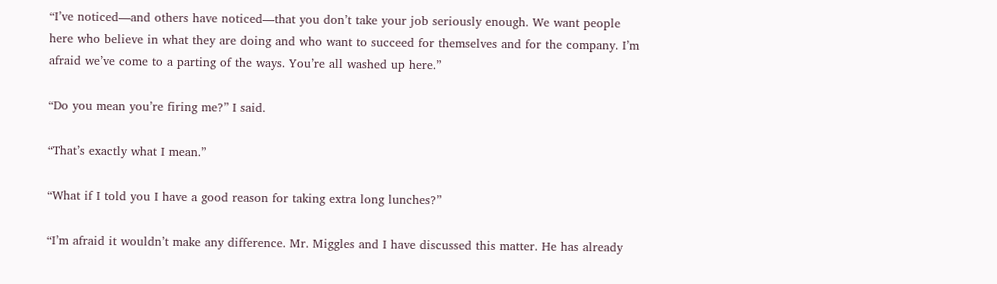“I’ve noticed—and others have noticed—that you don’t take your job seriously enough. We want people here who believe in what they are doing and who want to succeed for themselves and for the company. I’m afraid we’ve come to a parting of the ways. You’re all washed up here.”

“Do you mean you’re firing me?” I said.

“That’s exactly what I mean.”

“What if I told you I have a good reason for taking extra long lunches?”

“I’m afraid it wouldn’t make any difference. Mr. Miggles and I have discussed this matter. He has already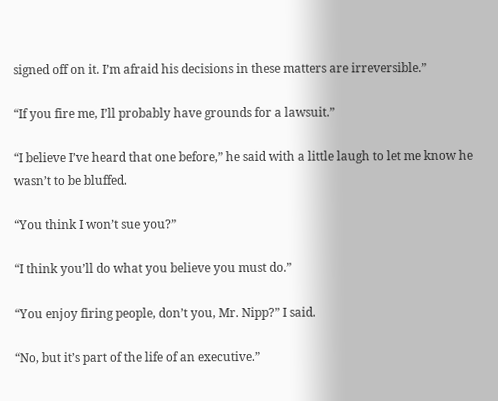signed off on it. I’m afraid his decisions in these matters are irreversible.”

“If you fire me, I’ll probably have grounds for a lawsuit.”

“I believe I’ve heard that one before,” he said with a little laugh to let me know he wasn’t to be bluffed.

“You think I won’t sue you?”

“I think you’ll do what you believe you must do.”

“You enjoy firing people, don’t you, Mr. Nipp?” I said.

“No, but it’s part of the life of an executive.”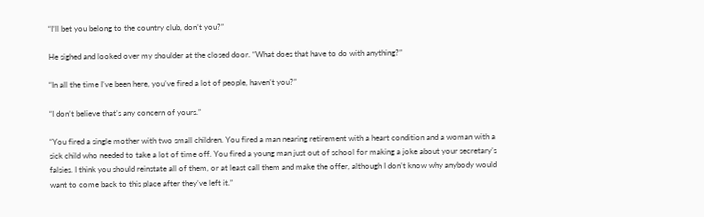“I’ll bet you belong to the country club, don’t you?”

He sighed and looked over my shoulder at the closed door. “What does that have to do with anything?”

“In all the time I’ve been here, you’ve fired a lot of people, haven’t you?”

“I don’t believe that’s any concern of yours.”

“You fired a single mother with two small children. You fired a man nearing retirement with a heart condition and a woman with a sick child who needed to take a lot of time off. You fired a young man just out of school for making a joke about your secretary’s falsies. I think you should reinstate all of them, or at least call them and make the offer, although I don’t know why anybody would want to come back to this place after they’ve left it.”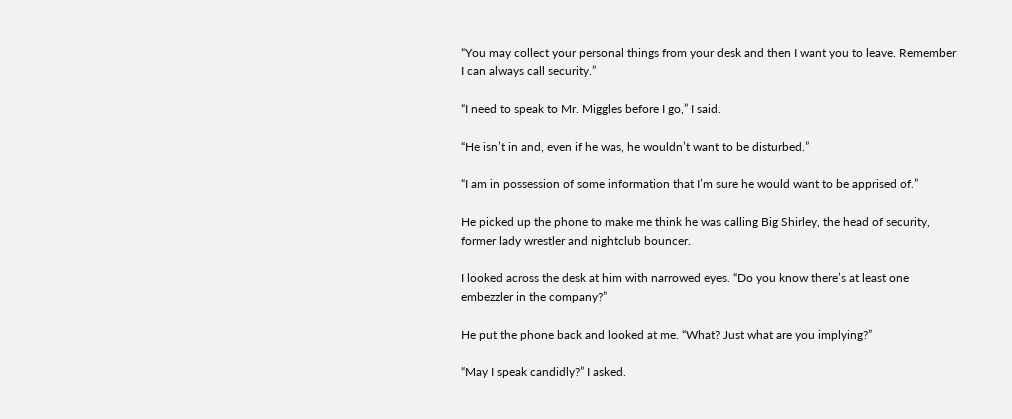“You may collect your personal things from your desk and then I want you to leave. Remember I can always call security.”

“I need to speak to Mr. Miggles before I go,” I said.

“He isn’t in and, even if he was, he wouldn’t want to be disturbed.”

“I am in possession of some information that I’m sure he would want to be apprised of.”

He picked up the phone to make me think he was calling Big Shirley, the head of security, former lady wrestler and nightclub bouncer.

I looked across the desk at him with narrowed eyes. “Do you know there’s at least one embezzler in the company?”

He put the phone back and looked at me. “What? Just what are you implying?”

“May I speak candidly?” I asked.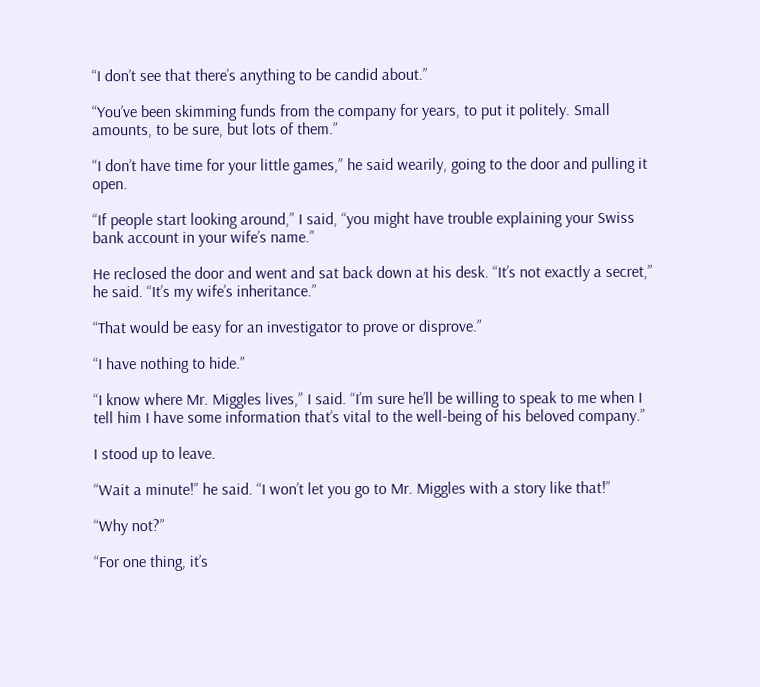“I don’t see that there’s anything to be candid about.”

“You’ve been skimming funds from the company for years, to put it politely. Small amounts, to be sure, but lots of them.”

“I don’t have time for your little games,” he said wearily, going to the door and pulling it open.

“If people start looking around,” I said, “you might have trouble explaining your Swiss bank account in your wife’s name.”

He reclosed the door and went and sat back down at his desk. “It’s not exactly a secret,” he said. “It’s my wife’s inheritance.”

“That would be easy for an investigator to prove or disprove.”

“I have nothing to hide.”

“I know where Mr. Miggles lives,” I said. “I’m sure he’ll be willing to speak to me when I tell him I have some information that’s vital to the well-being of his beloved company.”

I stood up to leave.

“Wait a minute!” he said. “I won’t let you go to Mr. Miggles with a story like that!”

“Why not?”

“For one thing, it’s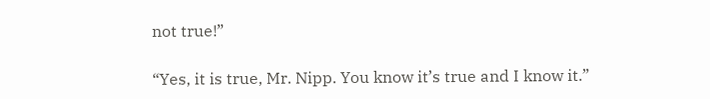not true!”

“Yes, it is true, Mr. Nipp. You know it’s true and I know it.”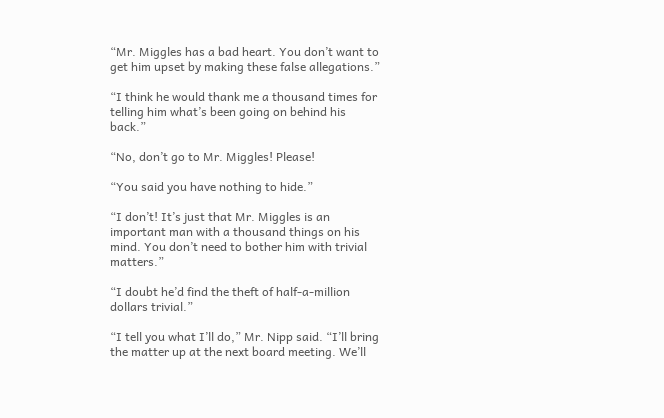“Mr. Miggles has a bad heart. You don’t want to get him upset by making these false allegations.”

“I think he would thank me a thousand times for telling him what’s been going on behind his back.”

“No, don’t go to Mr. Miggles! Please!

“You said you have nothing to hide.”

“I don’t! It’s just that Mr. Miggles is an important man with a thousand things on his mind. You don’t need to bother him with trivial matters.”

“I doubt he’d find the theft of half-a-million dollars trivial.”

“I tell you what I’ll do,” Mr. Nipp said. “I’ll bring the matter up at the next board meeting. We’ll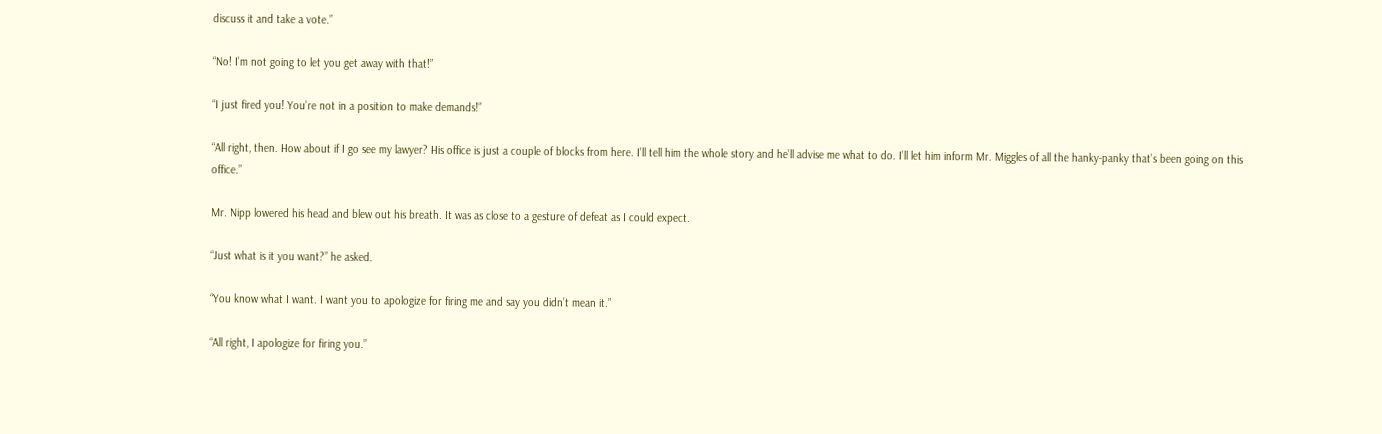discuss it and take a vote.”

“No! I’m not going to let you get away with that!”

“I just fired you! You’re not in a position to make demands!”

“All right, then. How about if I go see my lawyer? His office is just a couple of blocks from here. I’ll tell him the whole story and he’ll advise me what to do. I’ll let him inform Mr. Miggles of all the hanky-panky that’s been going on this office.”

Mr. Nipp lowered his head and blew out his breath. It was as close to a gesture of defeat as I could expect.

“Just what is it you want?” he asked.

“You know what I want. I want you to apologize for firing me and say you didn’t mean it.”

“All right, I apologize for firing you.”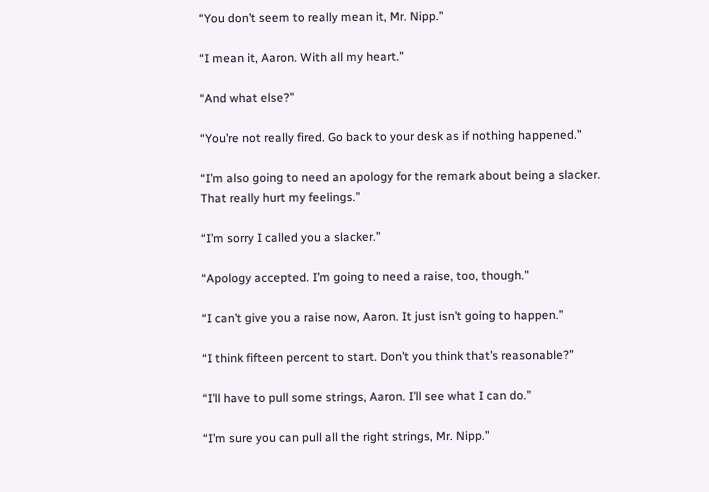“You don’t seem to really mean it, Mr. Nipp.”

“I mean it, Aaron. With all my heart.”

“And what else?”

“You’re not really fired. Go back to your desk as if nothing happened.”

“I’m also going to need an apology for the remark about being a slacker. That really hurt my feelings.”

“I’m sorry I called you a slacker.”

“Apology accepted. I’m going to need a raise, too, though.”

“I can’t give you a raise now, Aaron. It just isn’t going to happen.”

“I think fifteen percent to start. Don’t you think that’s reasonable?”

“I’ll have to pull some strings, Aaron. I’ll see what I can do.”

“I’m sure you can pull all the right strings, Mr. Nipp.”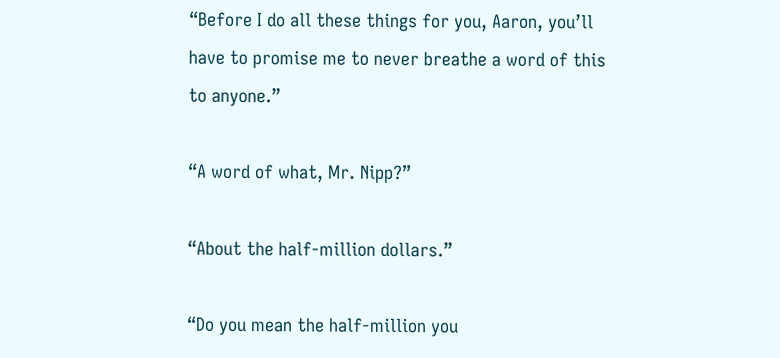“Before I do all these things for you, Aaron, you’ll have to promise me to never breathe a word of this to anyone.”

“A word of what, Mr. Nipp?”

“About the half-million dollars.”

“Do you mean the half-million you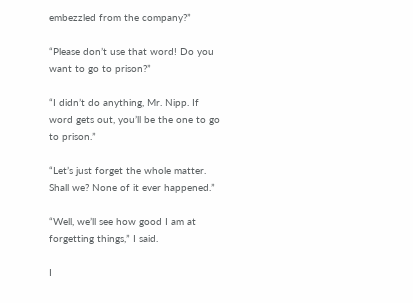embezzled from the company?”

“Please don’t use that word! Do you want to go to prison?”

“I didn’t do anything, Mr. Nipp. If word gets out, you’ll be the one to go to prison.”

“Let’s just forget the whole matter. Shall we? None of it ever happened.”

“Well, we’ll see how good I am at forgetting things,” I said.

I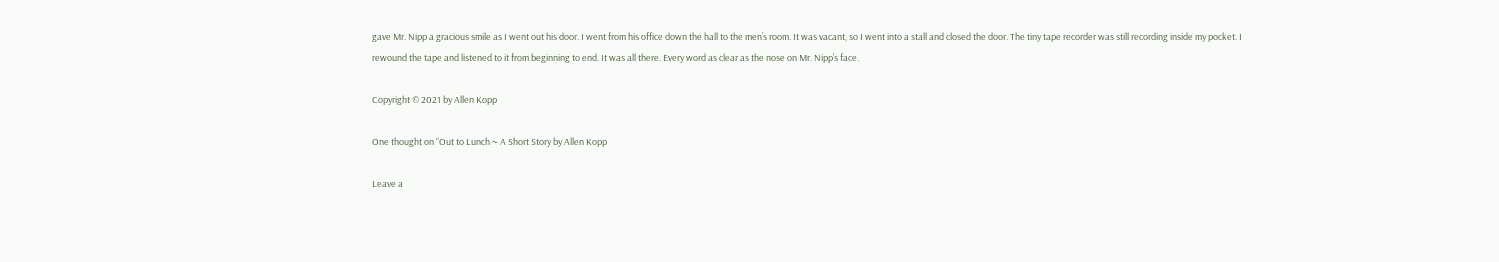gave Mr. Nipp a gracious smile as I went out his door. I went from his office down the hall to the men’s room. It was vacant, so I went into a stall and closed the door. The tiny tape recorder was still recording inside my pocket. I rewound the tape and listened to it from beginning to end. It was all there. Every word as clear as the nose on Mr. Nipp’s face.

Copyright © 2021 by Allen Kopp

One thought on “Out to Lunch ~ A Short Story by Allen Kopp

Leave a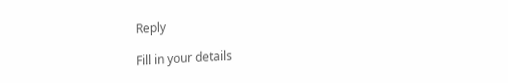Reply

Fill in your details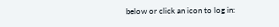below or click an icon to log in: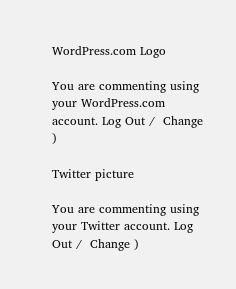WordPress.com Logo

You are commenting using your WordPress.com account. Log Out /  Change )

Twitter picture

You are commenting using your Twitter account. Log Out /  Change )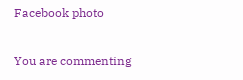Facebook photo

You are commenting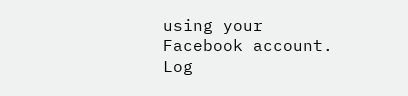using your Facebook account. Log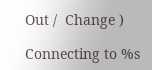Out /  Change )

Connecting to %s